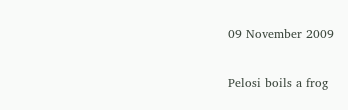09 November 2009

Pelosi boils a frog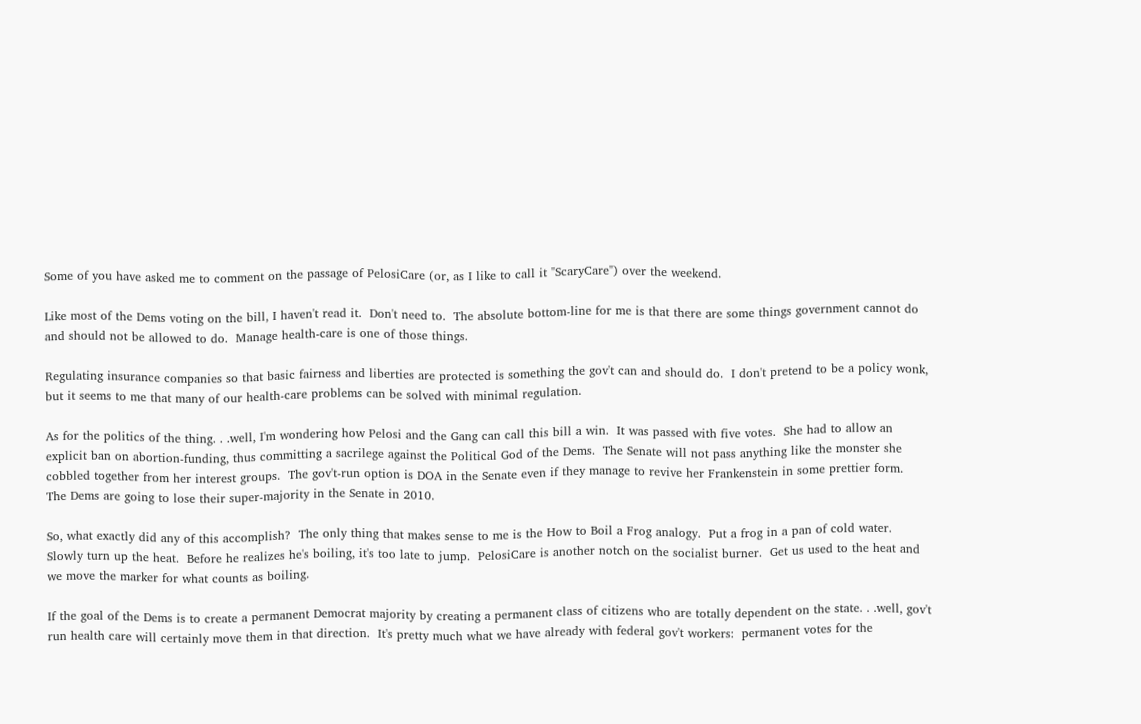Some of you have asked me to comment on the passage of PelosiCare (or, as I like to call it "ScaryCare") over the weekend.

Like most of the Dems voting on the bill, I haven't read it.  Don't need to.  The absolute bottom-line for me is that there are some things government cannot do and should not be allowed to do.  Manage health-care is one of those things.

Regulating insurance companies so that basic fairness and liberties are protected is something the gov't can and should do.  I don't pretend to be a policy wonk, but it seems to me that many of our health-care problems can be solved with minimal regulation.

As for the politics of the thing. . .well, I'm wondering how Pelosi and the Gang can call this bill a win.  It was passed with five votes.  She had to allow an explicit ban on abortion-funding, thus committing a sacrilege against the Political God of the Dems.  The Senate will not pass anything like the monster she cobbled together from her interest groups.  The gov't-run option is DOA in the Senate even if they manage to revive her Frankenstein in some prettier form.  The Dems are going to lose their super-majority in the Senate in 2010.

So, what exactly did any of this accomplish?  The only thing that makes sense to me is the How to Boil a Frog analogy.  Put a frog in a pan of cold water.  Slowly turn up the heat.  Before he realizes he's boiling, it's too late to jump.  PelosiCare is another notch on the socialist burner.  Get us used to the heat and we move the marker for what counts as boiling.

If the goal of the Dems is to create a permanent Democrat majority by creating a permanent class of citizens who are totally dependent on the state. . .well, gov't run health care will certainly move them in that direction.  It's pretty much what we have already with federal gov't workers:  permanent votes for the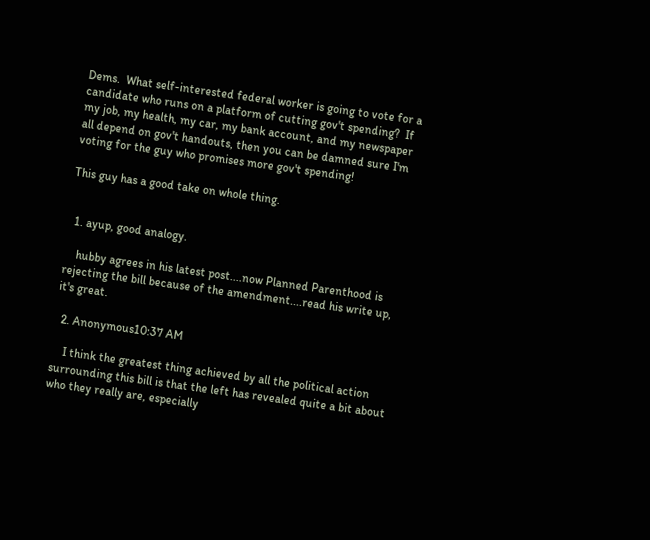Dems.  What self-interested federal worker is going to vote for a candidate who runs on a platform of cutting gov't spending?  If my job, my health, my car, my bank account, and my newspaper all depend on gov't handouts, then you can be damned sure I'm voting for the guy who promises more gov't spending!

This guy has a good take on whole thing.


  1. ayup, good analogy.

    hubby agrees in his latest post....now Planned Parenthood is rejecting the bill because of the amendment....read his write up, it's great.

  2. Anonymous10:37 AM

    I think the greatest thing achieved by all the political action surrounding this bill is that the left has revealed quite a bit about who they really are, especially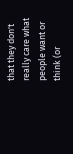that they don't really care what people want or think (or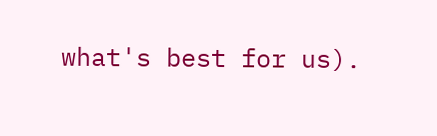what's best for us).